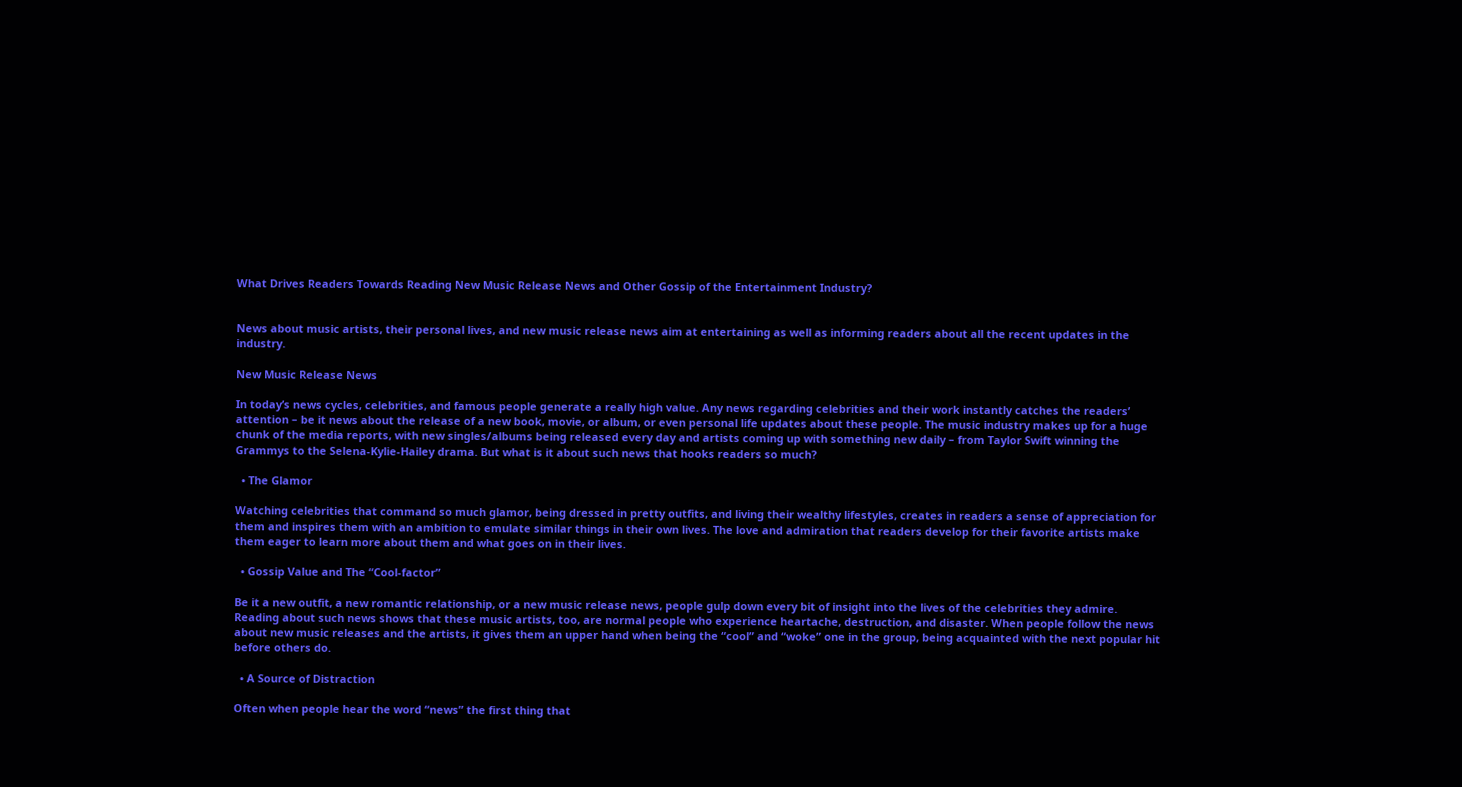What Drives Readers Towards Reading New Music Release News and Other Gossip of the Entertainment Industry?


News about music artists, their personal lives, and new music release news aim at entertaining as well as informing readers about all the recent updates in the industry.

New Music Release News

In today’s news cycles, celebrities, and famous people generate a really high value. Any news regarding celebrities and their work instantly catches the readers’ attention – be it news about the release of a new book, movie, or album, or even personal life updates about these people. The music industry makes up for a huge chunk of the media reports, with new singles/albums being released every day and artists coming up with something new daily – from Taylor Swift winning the Grammys to the Selena-Kylie-Hailey drama. But what is it about such news that hooks readers so much?

  • The Glamor

Watching celebrities that command so much glamor, being dressed in pretty outfits, and living their wealthy lifestyles, creates in readers a sense of appreciation for them and inspires them with an ambition to emulate similar things in their own lives. The love and admiration that readers develop for their favorite artists make them eager to learn more about them and what goes on in their lives.

  • Gossip Value and The “Cool-factor”

Be it a new outfit, a new romantic relationship, or a new music release news, people gulp down every bit of insight into the lives of the celebrities they admire. Reading about such news shows that these music artists, too, are normal people who experience heartache, destruction, and disaster. When people follow the news about new music releases and the artists, it gives them an upper hand when being the “cool” and “woke” one in the group, being acquainted with the next popular hit before others do.

  • A Source of Distraction

Often when people hear the word “news” the first thing that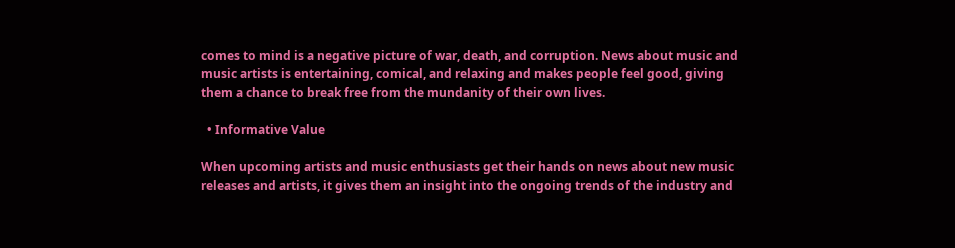comes to mind is a negative picture of war, death, and corruption. News about music and music artists is entertaining, comical, and relaxing and makes people feel good, giving them a chance to break free from the mundanity of their own lives.

  • Informative Value

When upcoming artists and music enthusiasts get their hands on news about new music releases and artists, it gives them an insight into the ongoing trends of the industry and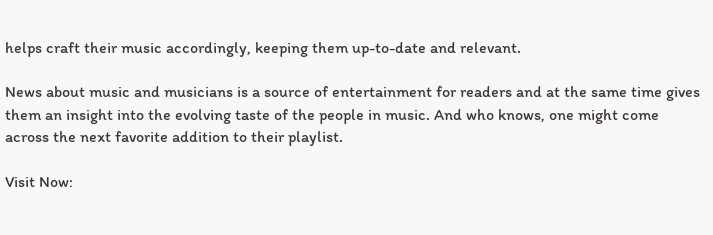helps craft their music accordingly, keeping them up-to-date and relevant.

News about music and musicians is a source of entertainment for readers and at the same time gives them an insight into the evolving taste of the people in music. And who knows, one might come across the next favorite addition to their playlist.

Visit Now: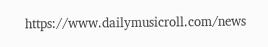https://www.dailymusicroll.com/news